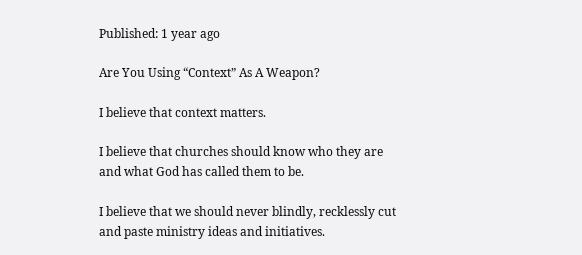Published: 1 year ago

Are You Using “Context” As A Weapon?

I believe that context matters.

I believe that churches should know who they are and what God has called them to be.

I believe that we should never blindly, recklessly cut and paste ministry ideas and initiatives.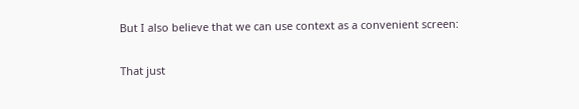But I also believe that we can use context as a convenient screen:

That just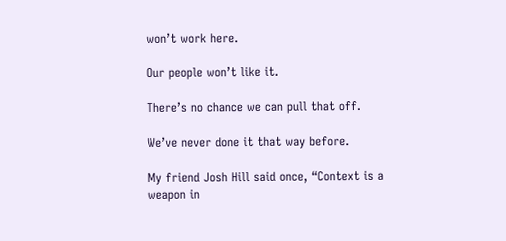won’t work here.

Our people won’t like it.

There’s no chance we can pull that off.

We’ve never done it that way before.

My friend Josh Hill said once, “Context is a weapon in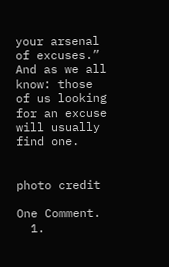your arsenal of excuses.” And as we all know: those of us looking for an excuse will usually find one.


photo credit

One Comment.
  1.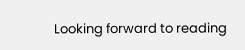Looking forward to reading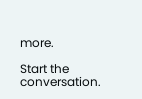more.

Start the conversation.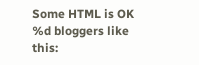Some HTML is OK
%d bloggers like this: